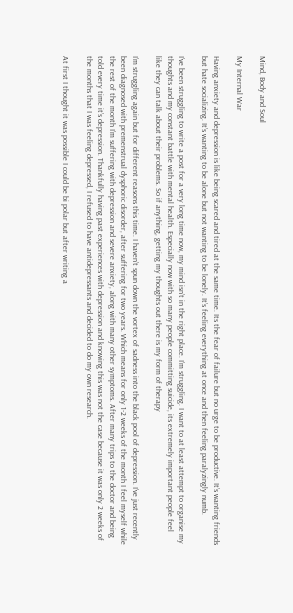Mind, Body and Soul

My Internal War

Having anxiety and depression is like being scared and tired at the same time. Its the fear of failure but no urge to be productive. It’s wanting friends but hate socializing. It’s wanting to be alone but not wanting to be lonely. It’s feeling everything at once and then feeling paralyzingly numb.

I’ve been struggling to write a post for a very long time now, my mind isn’t in the right place. I’m struggling. I want to at least attempt to organise my thoughts and my constant battle with mental health. Especially now with so many people committing suicide, its extremely important people feel like they can talk about their problems. So if anything, getting my thoughts out there is my form of therapy

I’m struggling again but for different reasons this time. I haven’t spun down the vortex of sadness into the black pool of depression. I’ve just recently been diagnosed with premenstrual dysphoric disorder, after suffering for two years. Which means for only 1-2 weeks of the month I feel myself while the rest of the month I’m suffering with depression and severe anxiety, along with many other symptoms. After many trips to the doctor and being told every time it’s depression. Thankfully having past experiences with depression and knowing this was not the case because it was only 2 weeks of the months that I was feeling depressed, I refused to have antidepressants and decided to do my own research.

At first I thought it was possible I could be bi polar but after writing a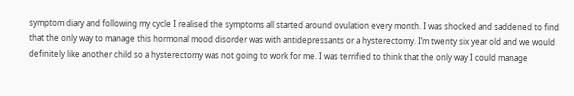symptom diary and following my cycle I realised the symptoms all started around ovulation every month. I was shocked and saddened to find that the only way to manage this hormonal mood disorder was with antidepressants or a hysterectomy. I’m twenty six year old and we would definitely like another child so a hysterectomy was not going to work for me. I was terrified to think that the only way I could manage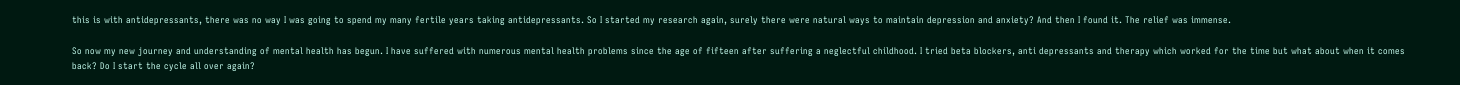this is with antidepressants, there was no way I was going to spend my many fertile years taking antidepressants. So I started my research again, surely there were natural ways to maintain depression and anxiety? And then I found it. The relief was immense.

So now my new journey and understanding of mental health has begun. I have suffered with numerous mental health problems since the age of fifteen after suffering a neglectful childhood. I tried beta blockers, anti depressants and therapy which worked for the time but what about when it comes back? Do I start the cycle all over again?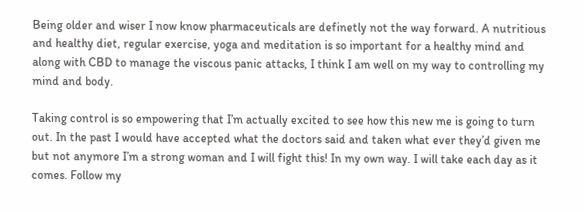Being older and wiser I now know pharmaceuticals are definetly not the way forward. A nutritious and healthy diet, regular exercise, yoga and meditation is so important for a healthy mind and along with CBD to manage the viscous panic attacks, I think I am well on my way to controlling my mind and body.

Taking control is so empowering that I’m actually excited to see how this new me is going to turn out. In the past I would have accepted what the doctors said and taken what ever they’d given me but not anymore I’m a strong woman and I will fight this! In my own way. I will take each day as it comes. Follow my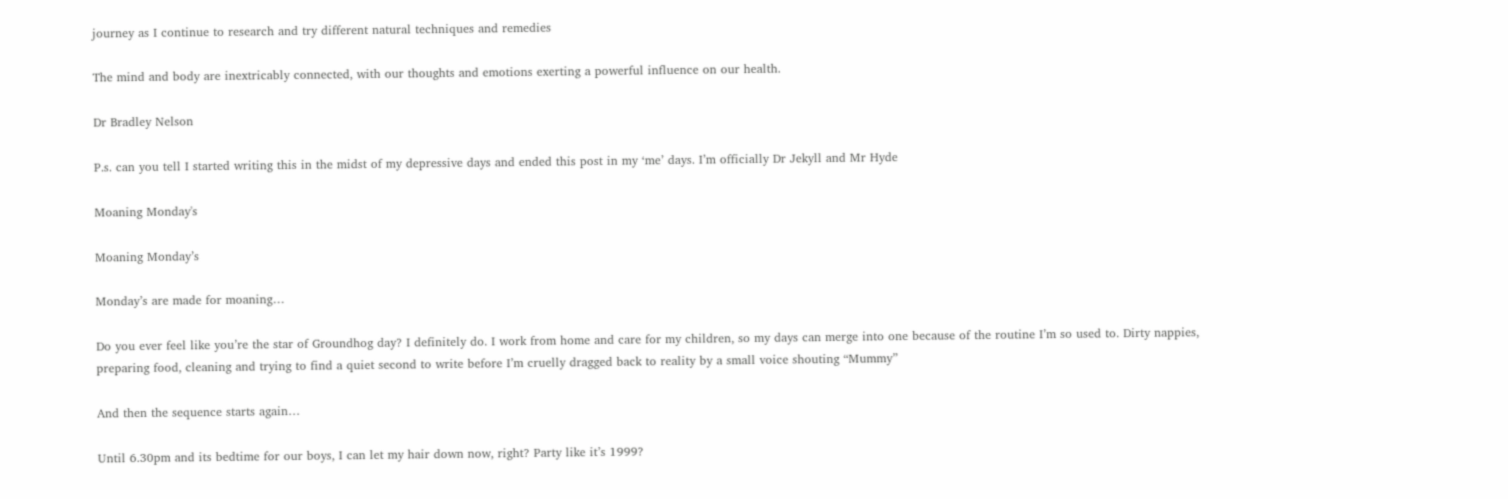journey as I continue to research and try different natural techniques and remedies

The mind and body are inextricably connected, with our thoughts and emotions exerting a powerful influence on our health.

Dr Bradley Nelson

P.s. can you tell I started writing this in the midst of my depressive days and ended this post in my ‘me’ days. I’m officially Dr Jekyll and Mr Hyde

Moaning Monday's

Moaning Monday’s

Monday’s are made for moaning…

Do you ever feel like you’re the star of Groundhog day? I definitely do. I work from home and care for my children, so my days can merge into one because of the routine I’m so used to. Dirty nappies, preparing food, cleaning and trying to find a quiet second to write before I’m cruelly dragged back to reality by a small voice shouting “Mummy”

And then the sequence starts again…

Until 6.30pm and its bedtime for our boys, I can let my hair down now, right? Party like it’s 1999?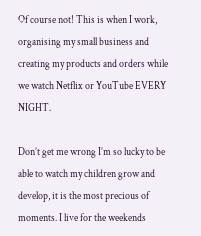Of course not! This is when I work, organising my small business and creating my products and orders while we watch Netflix or YouTube EVERY NIGHT.

Don’t get me wrong I’m so lucky to be able to watch my children grow and develop, it is the most precious of moments. I live for the weekends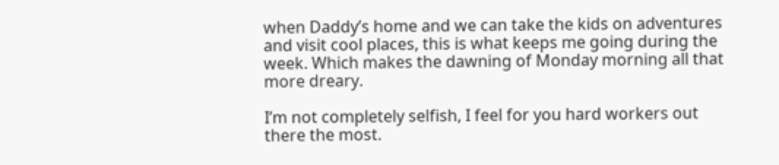when Daddy’s home and we can take the kids on adventures and visit cool places, this is what keeps me going during the week. Which makes the dawning of Monday morning all that more dreary.

I’m not completely selfish, I feel for you hard workers out there the most.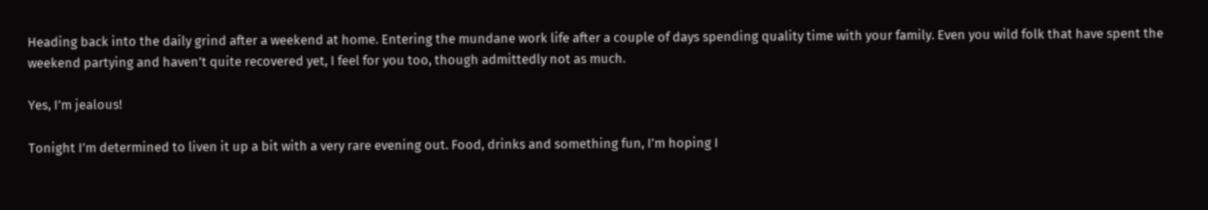Heading back into the daily grind after a weekend at home. Entering the mundane work life after a couple of days spending quality time with your family. Even you wild folk that have spent the weekend partying and haven’t quite recovered yet, I feel for you too, though admittedly not as much.

Yes, I’m jealous!

Tonight I’m determined to liven it up a bit with a very rare evening out. Food, drinks and something fun, I’m hoping I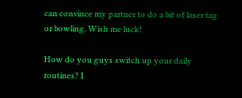can convince my partner to do a bit of laser tag or bowling. Wish me luck!

How do you guys switch up your daily routines? I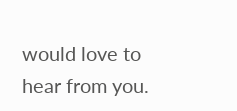would love to hear from you.